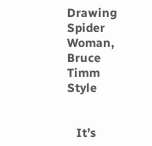Drawing Spider Woman, Bruce Timm Style


   It’s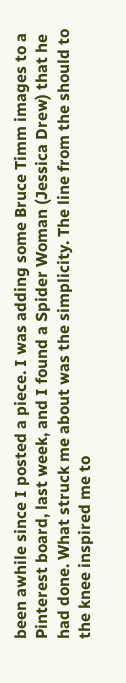been awhile since I posted a piece. I was adding some Bruce Timm images to a Pinterest board, last week, and I found a Spider Woman (Jessica Drew) that he had done. What struck me about was the simplicity. The line from the should to the knee inspired me to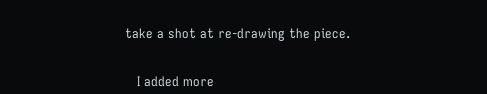take a shot at re-drawing the piece.


   I added more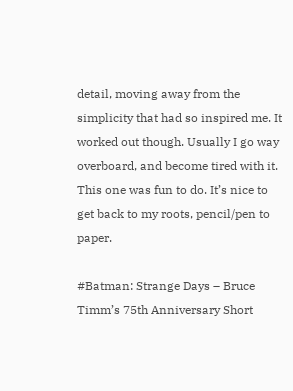detail, moving away from the simplicity that had so inspired me. It worked out though. Usually I go way overboard, and become tired with it. This one was fun to do. It’s nice to get back to my roots, pencil/pen to paper.

#Batman: Strange Days – Bruce Timm’s 75th Anniversary Short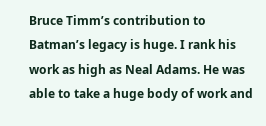Bruce Timm’s contribution to Batman’s legacy is huge. I rank his work as high as Neal Adams. He was able to take a huge body of work and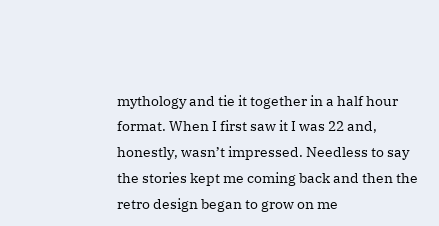mythology and tie it together in a half hour format. When I first saw it I was 22 and, honestly, wasn’t impressed. Needless to say the stories kept me coming back and then the retro design began to grow on me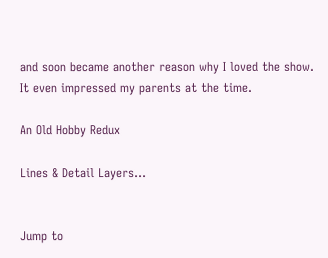and soon became another reason why I loved the show. It even impressed my parents at the time.

An Old Hobby Redux

Lines & Detail Layers...


Jump to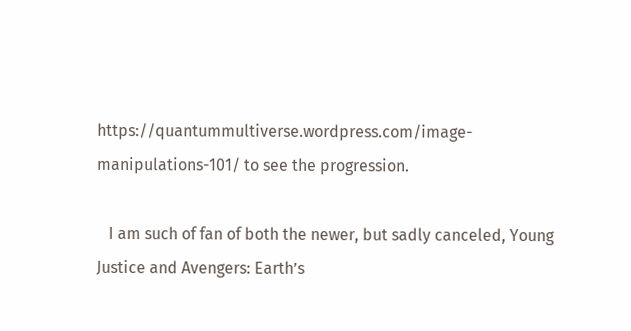https://quantummultiverse.wordpress.com/image-manipulations-101/ to see the progression.

   I am such of fan of both the newer, but sadly canceled, Young Justice and Avengers: Earth’s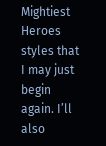Mightiest Heroes styles that I may just begin again. I’ll also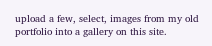upload a few, select, images from my old portfolio into a gallery on this site.